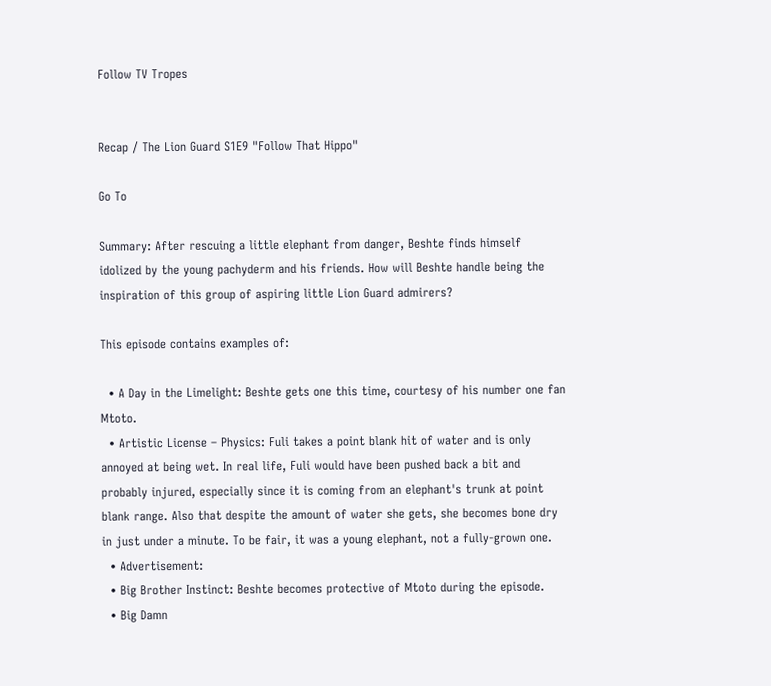Follow TV Tropes


Recap / The Lion Guard S1E9 "Follow That Hippo"

Go To

Summary: After rescuing a little elephant from danger, Beshte finds himself idolized by the young pachyderm and his friends. How will Beshte handle being the inspiration of this group of aspiring little Lion Guard admirers?

This episode contains examples of:

  • A Day in the Limelight: Beshte gets one this time, courtesy of his number one fan Mtoto.
  • Artistic License – Physics: Fuli takes a point blank hit of water and is only annoyed at being wet. In real life, Fuli would have been pushed back a bit and probably injured, especially since it is coming from an elephant's trunk at point blank range. Also that despite the amount of water she gets, she becomes bone dry in just under a minute. To be fair, it was a young elephant, not a fully-grown one.
  • Advertisement:
  • Big Brother Instinct: Beshte becomes protective of Mtoto during the episode.
  • Big Damn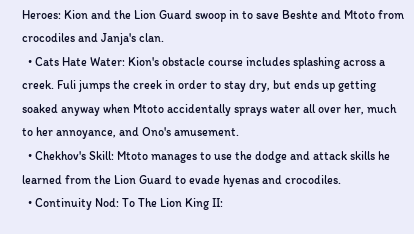Heroes: Kion and the Lion Guard swoop in to save Beshte and Mtoto from crocodiles and Janja's clan.
  • Cats Hate Water: Kion's obstacle course includes splashing across a creek. Fuli jumps the creek in order to stay dry, but ends up getting soaked anyway when Mtoto accidentally sprays water all over her, much to her annoyance, and Ono's amusement.
  • Chekhov's Skill: Mtoto manages to use the dodge and attack skills he learned from the Lion Guard to evade hyenas and crocodiles.
  • Continuity Nod: To The Lion King II: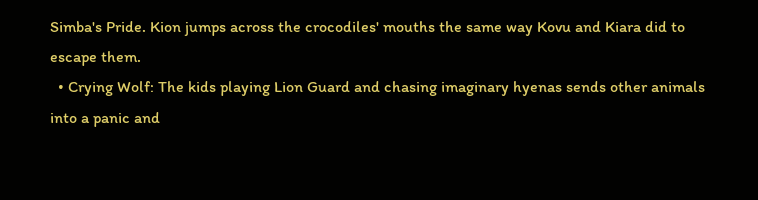Simba's Pride. Kion jumps across the crocodiles' mouths the same way Kovu and Kiara did to escape them.
  • Crying Wolf: The kids playing Lion Guard and chasing imaginary hyenas sends other animals into a panic and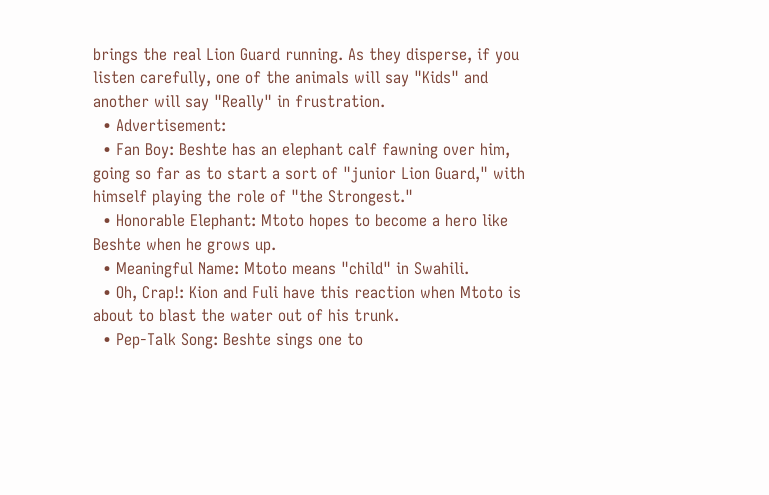brings the real Lion Guard running. As they disperse, if you listen carefully, one of the animals will say "Kids" and another will say "Really" in frustration.
  • Advertisement:
  • Fan Boy: Beshte has an elephant calf fawning over him, going so far as to start a sort of "junior Lion Guard," with himself playing the role of "the Strongest."
  • Honorable Elephant: Mtoto hopes to become a hero like Beshte when he grows up.
  • Meaningful Name: Mtoto means "child" in Swahili.
  • Oh, Crap!: Kion and Fuli have this reaction when Mtoto is about to blast the water out of his trunk.
  • Pep-Talk Song: Beshte sings one to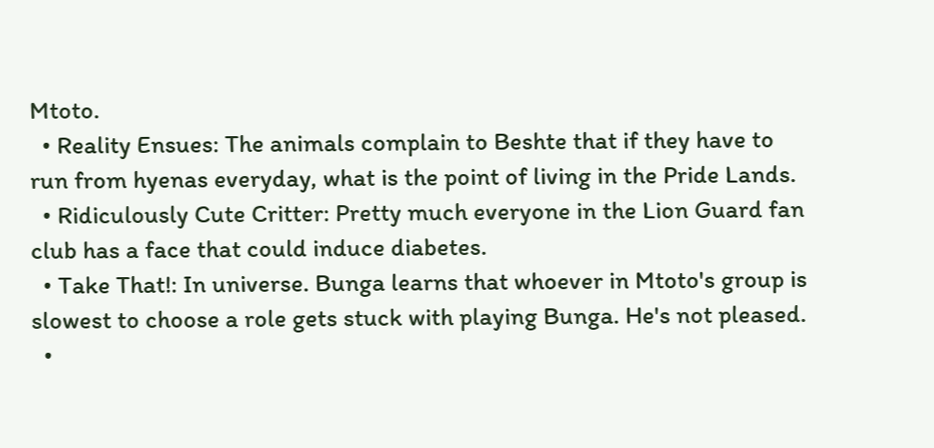Mtoto.
  • Reality Ensues: The animals complain to Beshte that if they have to run from hyenas everyday, what is the point of living in the Pride Lands.
  • Ridiculously Cute Critter: Pretty much everyone in the Lion Guard fan club has a face that could induce diabetes.
  • Take That!: In universe. Bunga learns that whoever in Mtoto's group is slowest to choose a role gets stuck with playing Bunga. He's not pleased.
  •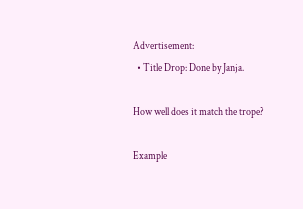Advertisement:
  • Title Drop: Done by Janja.

How well does it match the trope?

Example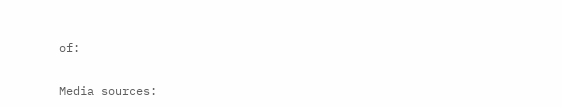of:


Media sources: